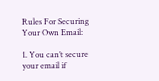Rules For Securing Your Own Email:

1. You can’t secure your email if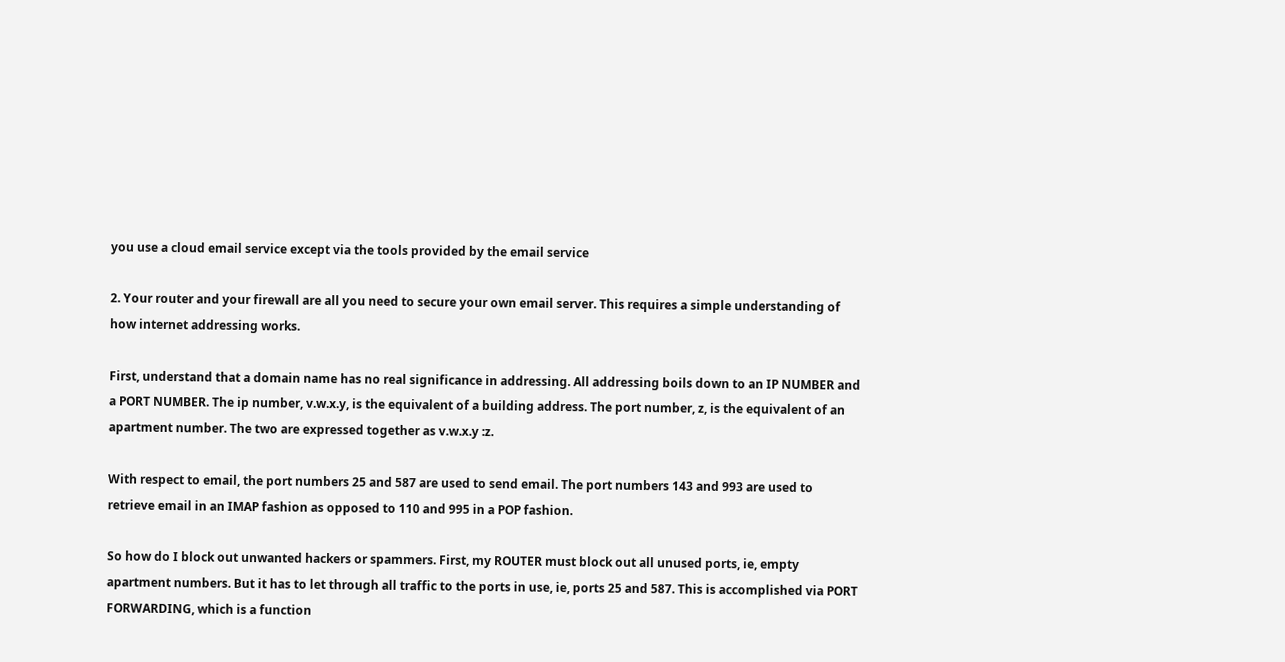you use a cloud email service except via the tools provided by the email service

2. Your router and your firewall are all you need to secure your own email server. This requires a simple understanding of how internet addressing works.

First, understand that a domain name has no real significance in addressing. All addressing boils down to an IP NUMBER and a PORT NUMBER. The ip number, v.w.x.y, is the equivalent of a building address. The port number, z, is the equivalent of an apartment number. The two are expressed together as v.w.x.y :z.

With respect to email, the port numbers 25 and 587 are used to send email. The port numbers 143 and 993 are used to retrieve email in an IMAP fashion as opposed to 110 and 995 in a POP fashion.

So how do I block out unwanted hackers or spammers. First, my ROUTER must block out all unused ports, ie, empty apartment numbers. But it has to let through all traffic to the ports in use, ie, ports 25 and 587. This is accomplished via PORT FORWARDING, which is a function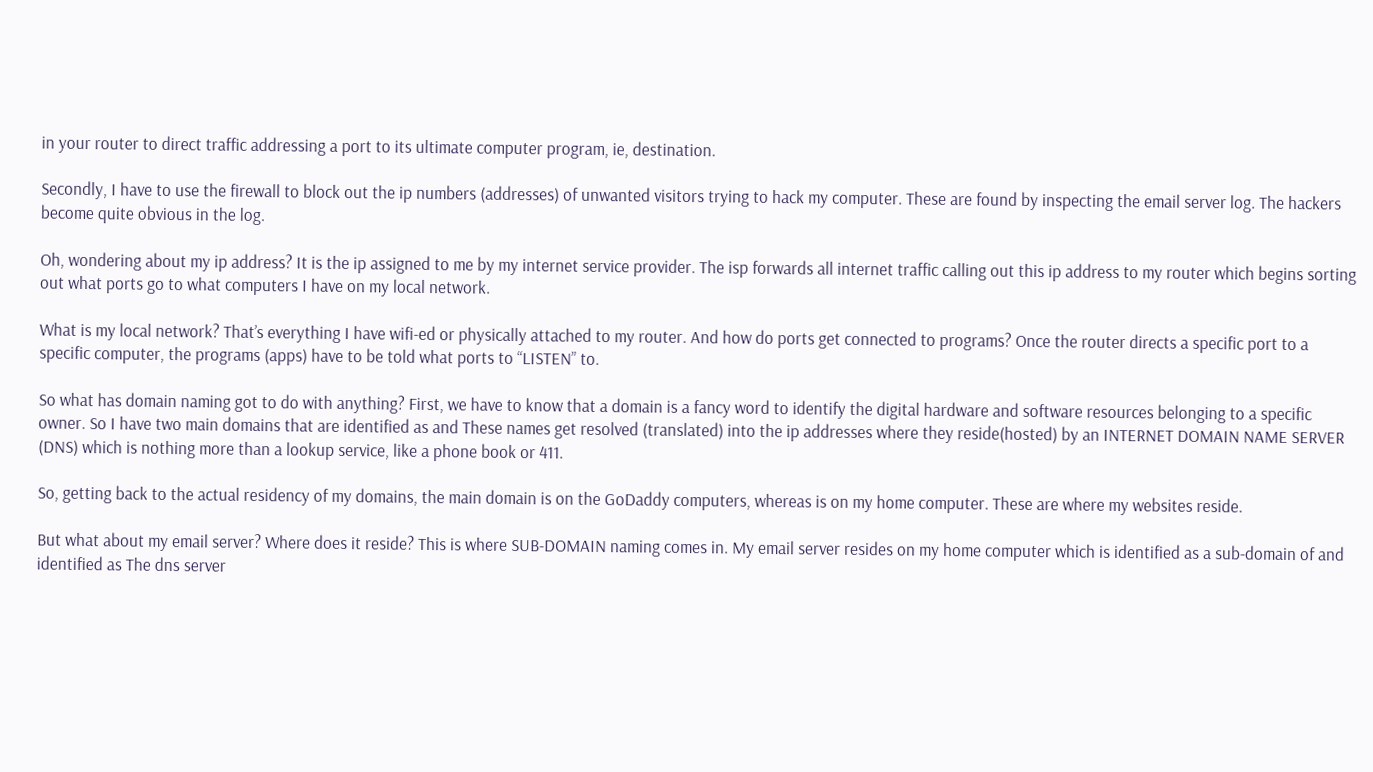in your router to direct traffic addressing a port to its ultimate computer program, ie, destination.

Secondly, I have to use the firewall to block out the ip numbers (addresses) of unwanted visitors trying to hack my computer. These are found by inspecting the email server log. The hackers become quite obvious in the log.

Oh, wondering about my ip address? It is the ip assigned to me by my internet service provider. The isp forwards all internet traffic calling out this ip address to my router which begins sorting out what ports go to what computers I have on my local network.

What is my local network? That’s everything I have wifi-ed or physically attached to my router. And how do ports get connected to programs? Once the router directs a specific port to a specific computer, the programs (apps) have to be told what ports to “LISTEN” to.

So what has domain naming got to do with anything? First, we have to know that a domain is a fancy word to identify the digital hardware and software resources belonging to a specific owner. So I have two main domains that are identified as and These names get resolved (translated) into the ip addresses where they reside(hosted) by an INTERNET DOMAIN NAME SERVER (DNS) which is nothing more than a lookup service, like a phone book or 411.

So, getting back to the actual residency of my domains, the main domain is on the GoDaddy computers, whereas is on my home computer. These are where my websites reside.

But what about my email server? Where does it reside? This is where SUB-DOMAIN naming comes in. My email server resides on my home computer which is identified as a sub-domain of and identified as The dns server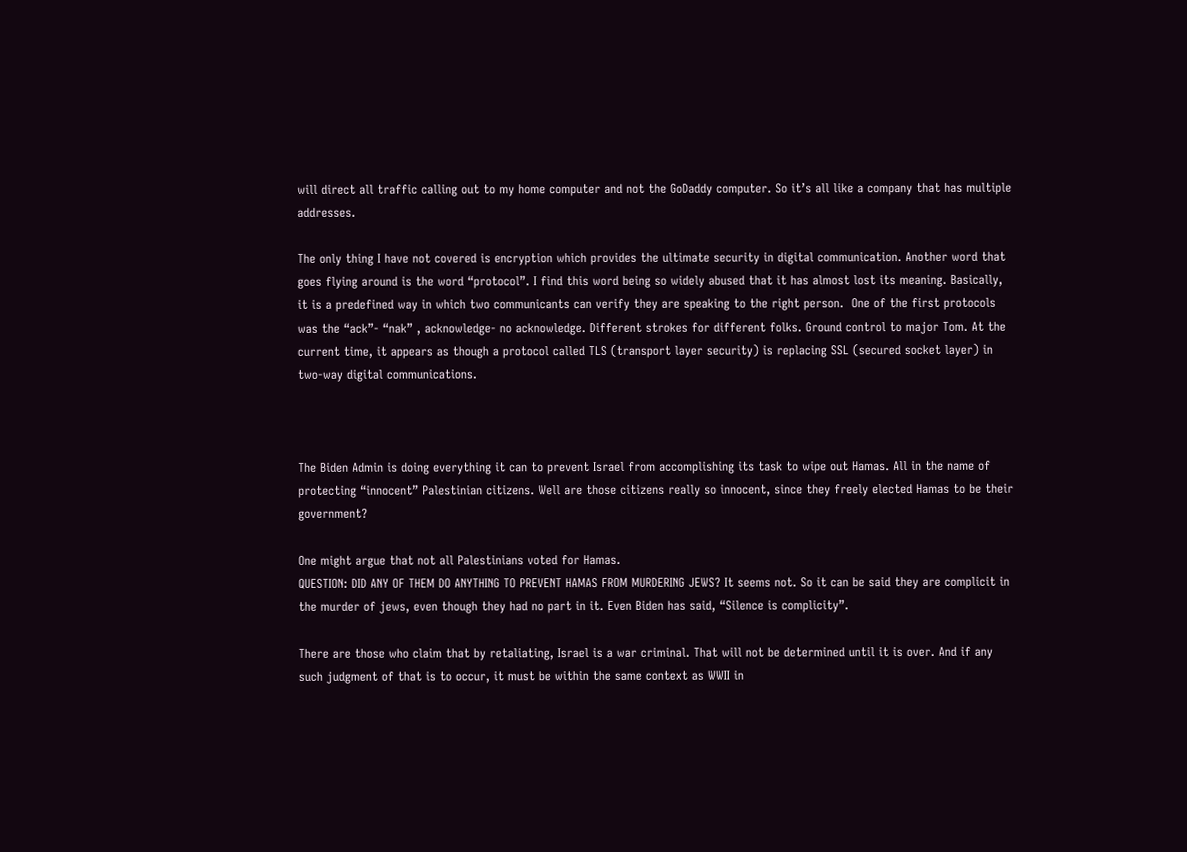will direct all traffic calling out to my home computer and not the GoDaddy computer. So it’s all like a company that has multiple addresses.

The only thing I have not covered is encryption which provides the ultimate security in digital communication. Another word that goes flying around is the word “protocol”. I find this word being so widely abused that it has almost lost its meaning. Basically, it is a predefined way in which two communicants can verify they are speaking to the right person.  One of the first protocols was the “ack”- “nak” , acknowledge- no acknowledge. Different strokes for different folks. Ground control to major Tom. At the current time, it appears as though a protocol called TLS (transport layer security) is replacing SSL (secured socket layer) in two-way digital communications.



The Biden Admin is doing everything it can to prevent Israel from accomplishing its task to wipe out Hamas. All in the name of protecting “innocent” Palestinian citizens. Well are those citizens really so innocent, since they freely elected Hamas to be their government?

One might argue that not all Palestinians voted for Hamas.
QUESTION: DID ANY OF THEM DO ANYTHING TO PREVENT HAMAS FROM MURDERING JEWS? It seems not. So it can be said they are complicit in the murder of jews, even though they had no part in it. Even Biden has said, “Silence is complicity”.

There are those who claim that by retaliating, Israel is a war criminal. That will not be determined until it is over. And if any such judgment of that is to occur, it must be within the same context as WWII in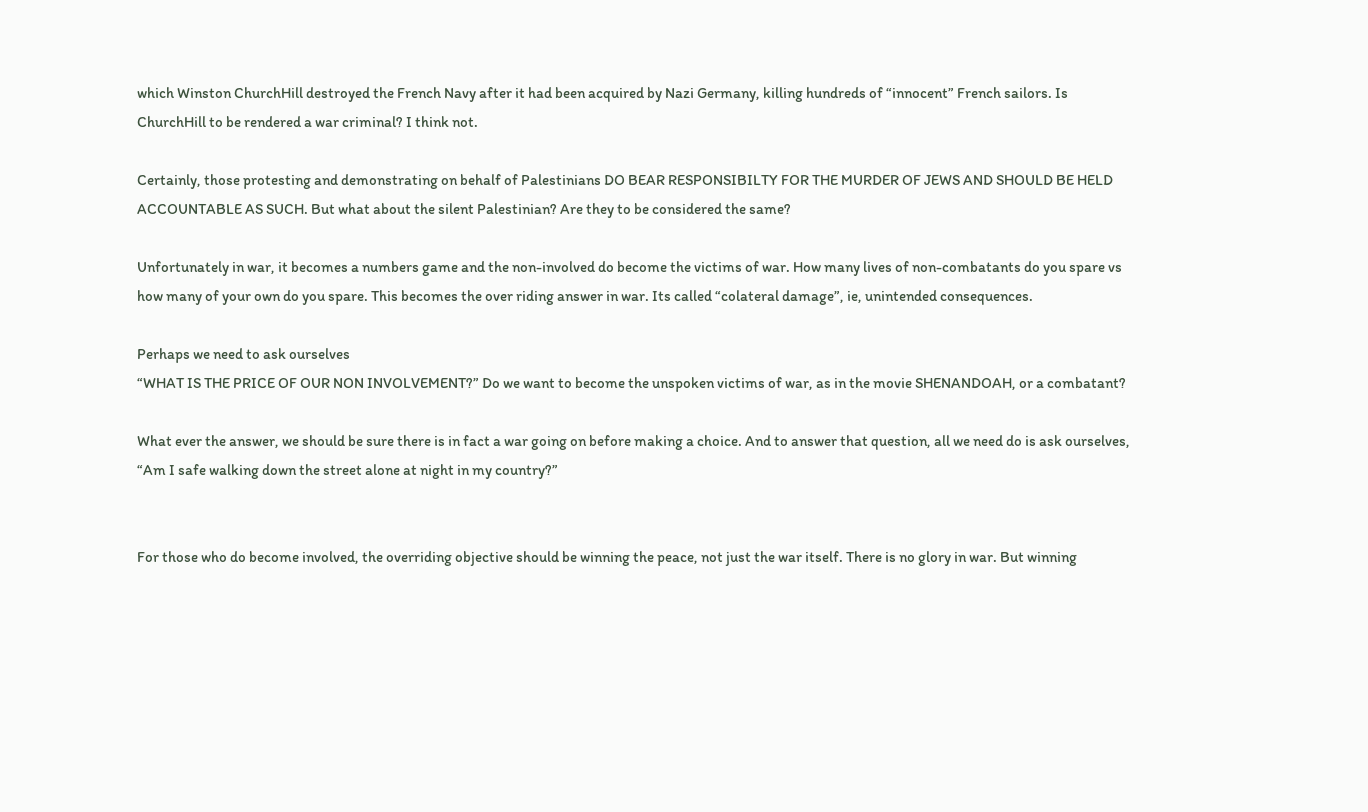which Winston ChurchHill destroyed the French Navy after it had been acquired by Nazi Germany, killing hundreds of “innocent” French sailors. Is ChurchHill to be rendered a war criminal? I think not.

Certainly, those protesting and demonstrating on behalf of Palestinians DO BEAR RESPONSIBILTY FOR THE MURDER OF JEWS AND SHOULD BE HELD ACCOUNTABLE AS SUCH. But what about the silent Palestinian? Are they to be considered the same?

Unfortunately in war, it becomes a numbers game and the non-involved do become the victims of war. How many lives of non-combatants do you spare vs how many of your own do you spare. This becomes the over riding answer in war. Its called “colateral damage”, ie, unintended consequences.

Perhaps we need to ask ourselves
“WHAT IS THE PRICE OF OUR NON INVOLVEMENT?” Do we want to become the unspoken victims of war, as in the movie SHENANDOAH, or a combatant?

What ever the answer, we should be sure there is in fact a war going on before making a choice. And to answer that question, all we need do is ask ourselves, “Am I safe walking down the street alone at night in my country?”


For those who do become involved, the overriding objective should be winning the peace, not just the war itself. There is no glory in war. But winning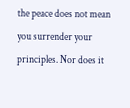the peace does not mean you surrender your principles. Nor does it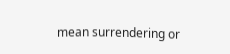mean surrendering or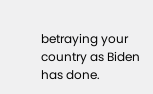betraying your country as Biden has done.